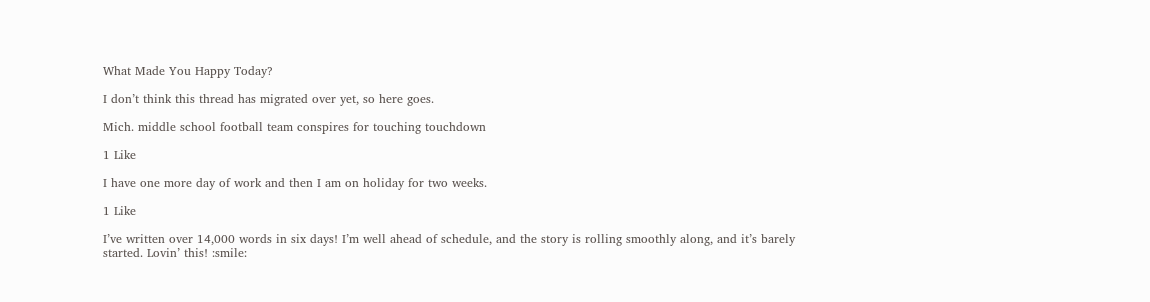What Made You Happy Today?

I don’t think this thread has migrated over yet, so here goes.

Mich. middle school football team conspires for touching touchdown

1 Like

I have one more day of work and then I am on holiday for two weeks.

1 Like

I’ve written over 14,000 words in six days! I’m well ahead of schedule, and the story is rolling smoothly along, and it’s barely started. Lovin’ this! :smile: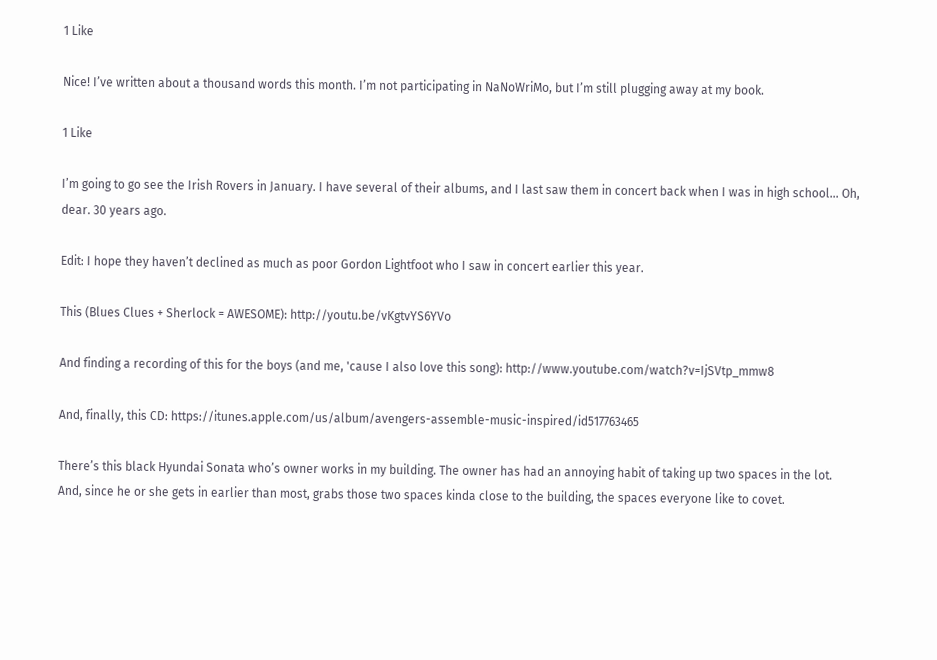1 Like

Nice! I’ve written about a thousand words this month. I’m not participating in NaNoWriMo, but I’m still plugging away at my book.

1 Like

I’m going to go see the Irish Rovers in January. I have several of their albums, and I last saw them in concert back when I was in high school… Oh, dear. 30 years ago.

Edit: I hope they haven’t declined as much as poor Gordon Lightfoot who I saw in concert earlier this year.

This (Blues Clues + Sherlock = AWESOME): http://youtu.be/vKgtvYS6YVo

And finding a recording of this for the boys (and me, 'cause I also love this song): http://www.youtube.com/watch?v=IjSVtp_mmw8

And, finally, this CD: https://itunes.apple.com/us/album/avengers-assemble-music-inspired/id517763465

There’s this black Hyundai Sonata who’s owner works in my building. The owner has had an annoying habit of taking up two spaces in the lot. And, since he or she gets in earlier than most, grabs those two spaces kinda close to the building, the spaces everyone like to covet.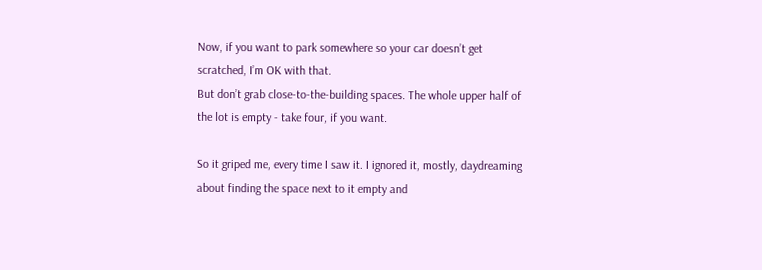Now, if you want to park somewhere so your car doesn’t get scratched, I’m OK with that.
But don’t grab close-to-the-building spaces. The whole upper half of the lot is empty - take four, if you want.

So it griped me, every time I saw it. I ignored it, mostly, daydreaming about finding the space next to it empty and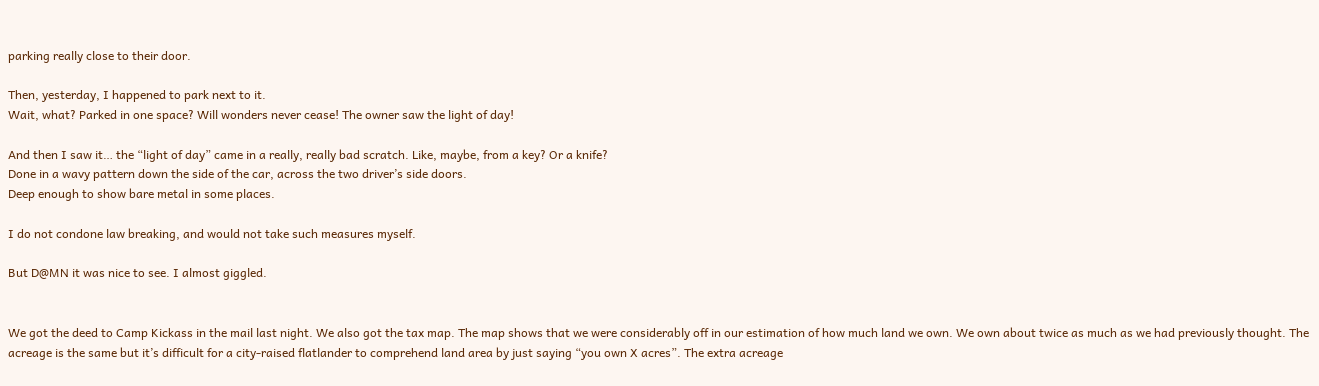parking really close to their door.

Then, yesterday, I happened to park next to it.
Wait, what? Parked in one space? Will wonders never cease! The owner saw the light of day!

And then I saw it… the “light of day” came in a really, really bad scratch. Like, maybe, from a key? Or a knife?
Done in a wavy pattern down the side of the car, across the two driver’s side doors.
Deep enough to show bare metal in some places.

I do not condone law breaking, and would not take such measures myself.

But D@MN it was nice to see. I almost giggled.


We got the deed to Camp Kickass in the mail last night. We also got the tax map. The map shows that we were considerably off in our estimation of how much land we own. We own about twice as much as we had previously thought. The acreage is the same but it’s difficult for a city-raised flatlander to comprehend land area by just saying “you own X acres”. The extra acreage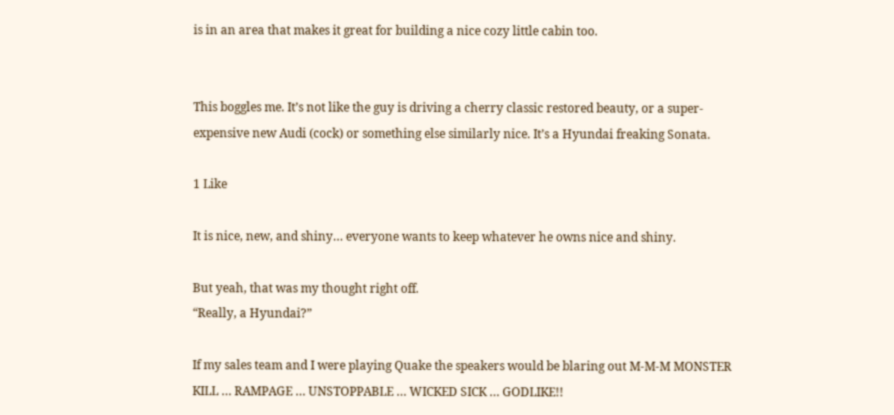is in an area that makes it great for building a nice cozy little cabin too.


This boggles me. It’s not like the guy is driving a cherry classic restored beauty, or a super-expensive new Audi (cock) or something else similarly nice. It’s a Hyundai freaking Sonata.

1 Like

It is nice, new, and shiny… everyone wants to keep whatever he owns nice and shiny.

But yeah, that was my thought right off.
“Really, a Hyundai?”

If my sales team and I were playing Quake the speakers would be blaring out M-M-M MONSTER KILL … RAMPAGE … UNSTOPPABLE … WICKED SICK … GODLIKE!!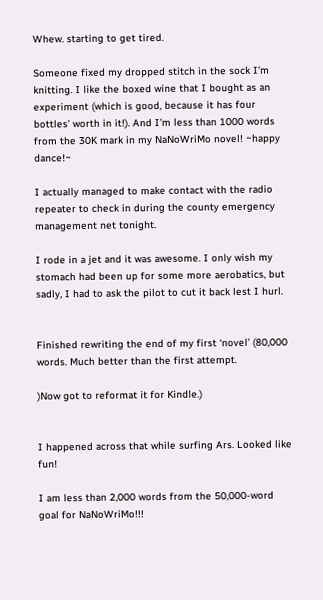Whew. starting to get tired.

Someone fixed my dropped stitch in the sock I’m knitting. I like the boxed wine that I bought as an experiment (which is good, because it has four bottles’ worth in it!). And I’m less than 1000 words from the 30K mark in my NaNoWriMo novel! ~happy dance!~

I actually managed to make contact with the radio repeater to check in during the county emergency management net tonight.

I rode in a jet and it was awesome. I only wish my stomach had been up for some more aerobatics, but sadly, I had to ask the pilot to cut it back lest I hurl.


Finished rewriting the end of my first ‘novel’ (80,000 words. Much better than the first attempt.

)Now got to reformat it for Kindle.)


I happened across that while surfing Ars. Looked like fun!

I am less than 2,000 words from the 50,000-word goal for NaNoWriMo!!!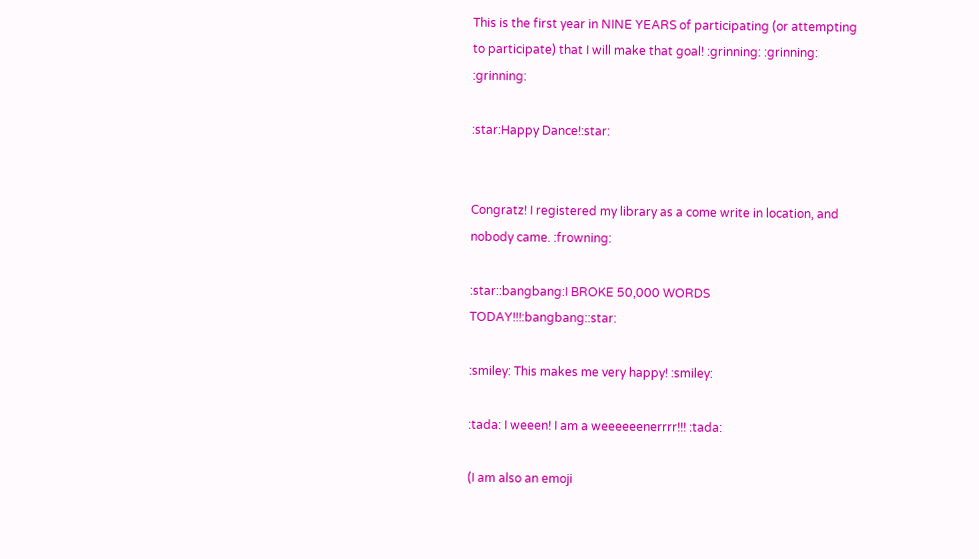This is the first year in NINE YEARS of participating (or attempting to participate) that I will make that goal! :grinning: :grinning: :grinning:

:star:Happy Dance!:star:


Congratz! I registered my library as a come write in location, and nobody came. :frowning:

:star::bangbang:I BROKE 50,000 WORDS TODAY!!!:bangbang::star:

:smiley: This makes me very happy! :smiley:

:tada: I weeen! I am a weeeeeenerrrr!!! :tada:

(I am also an emoji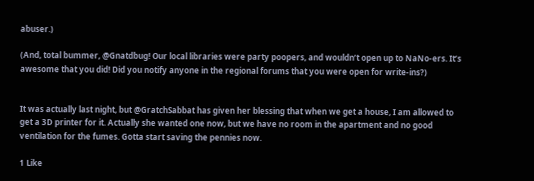abuser.)

(And, total bummer, @Gnatdbug! Our local libraries were party poopers, and wouldn’t open up to NaNo-ers. It’s awesome that you did! Did you notify anyone in the regional forums that you were open for write-ins?)


It was actually last night, but @GratchSabbat has given her blessing that when we get a house, I am allowed to get a 3D printer for it. Actually she wanted one now, but we have no room in the apartment and no good ventilation for the fumes. Gotta start saving the pennies now.

1 Like